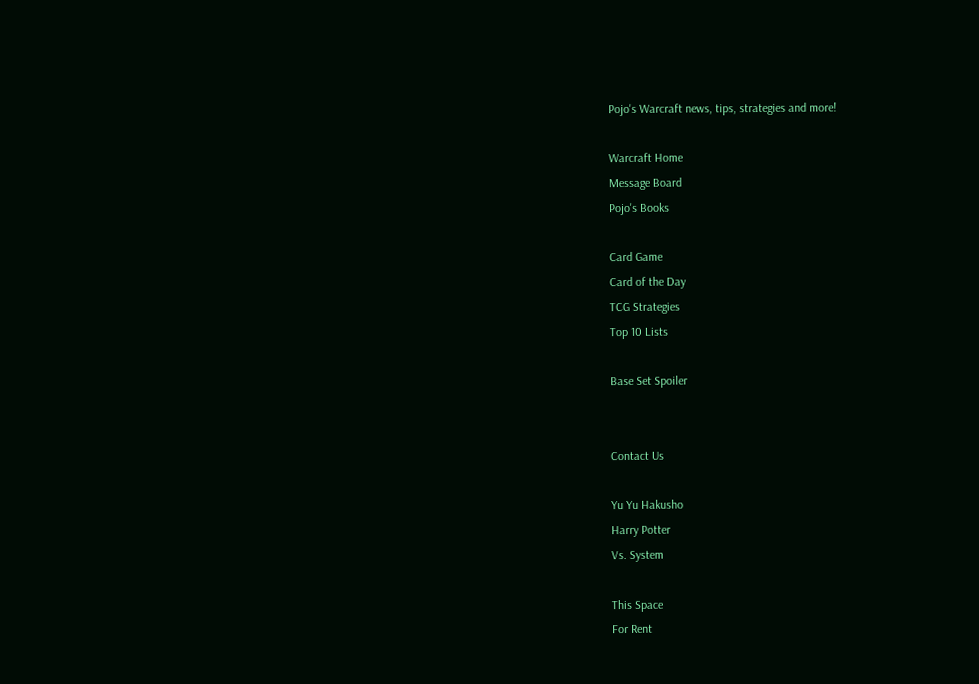Pojo's Warcraft news, tips, strategies and more!

Warcraft Home
Message Board
Pojo's Books

Card Game
Card of the Day
TCG Strategies
Top 10 Lists

Base Set Spoiler


Contact Us

Yu Yu Hakusho
Harry Potter
Vs. System

This Space
For Rent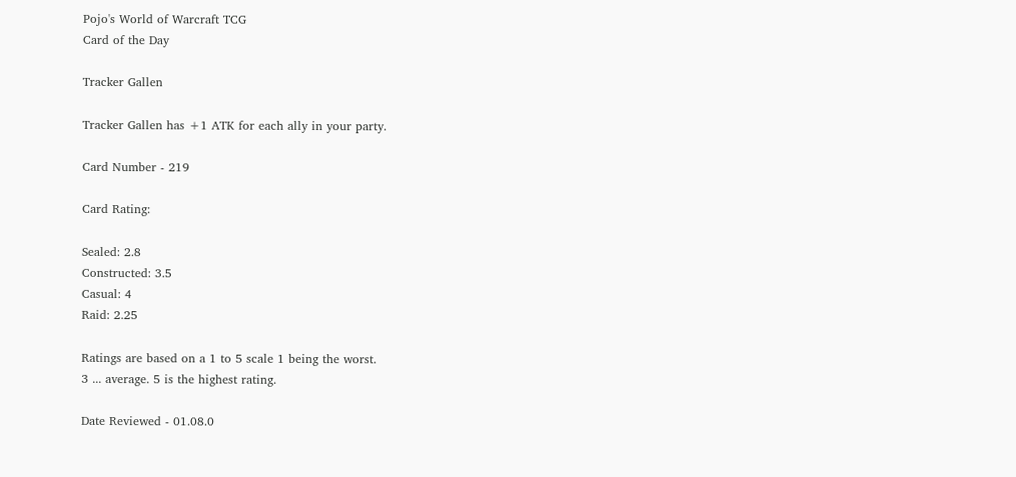Pojo's World of Warcraft TCG
Card of the Day

Tracker Gallen

Tracker Gallen has +1 ATK for each ally in your party.

Card Number - 219

Card Rating:

Sealed: 2.8
Constructed: 3.5
Casual: 4
Raid: 2.25

Ratings are based on a 1 to 5 scale 1 being the worst.
3 ... average. 5 is the highest rating.

Date Reviewed - 01.08.0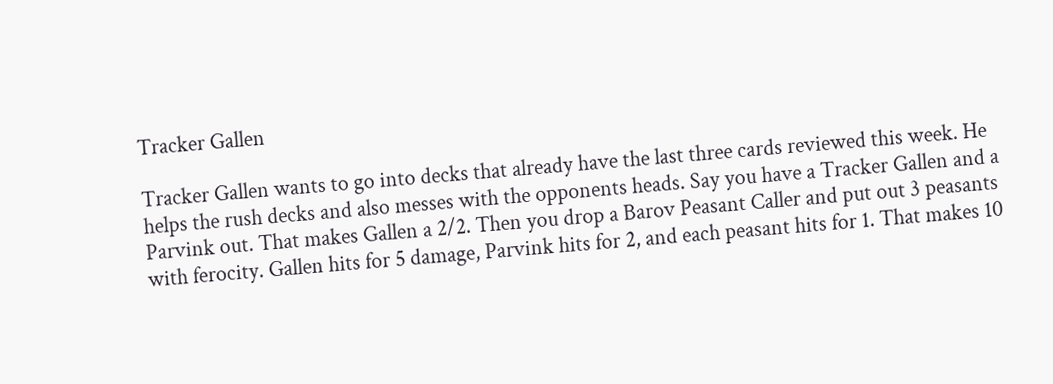Tracker Gallen

Tracker Gallen wants to go into decks that already have the last three cards reviewed this week. He helps the rush decks and also messes with the opponents heads. Say you have a Tracker Gallen and a Parvink out. That makes Gallen a 2/2. Then you drop a Barov Peasant Caller and put out 3 peasants with ferocity. Gallen hits for 5 damage, Parvink hits for 2, and each peasant hits for 1. That makes 10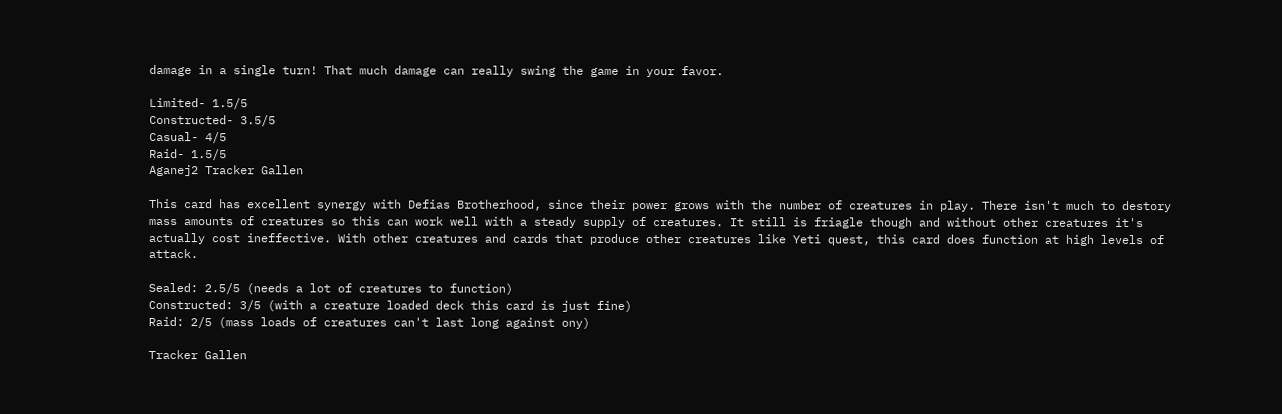damage in a single turn! That much damage can really swing the game in your favor.

Limited- 1.5/5
Constructed- 3.5/5
Casual- 4/5
Raid- 1.5/5
Aganej2 Tracker Gallen

This card has excellent synergy with Defias Brotherhood, since their power grows with the number of creatures in play. There isn't much to destory mass amounts of creatures so this can work well with a steady supply of creatures. It still is friagle though and without other creatures it's actually cost ineffective. With other creatures and cards that produce other creatures like Yeti quest, this card does function at high levels of attack.

Sealed: 2.5/5 (needs a lot of creatures to function)
Constructed: 3/5 (with a creature loaded deck this card is just fine)
Raid: 2/5 (mass loads of creatures can't last long against ony)

Tracker Gallen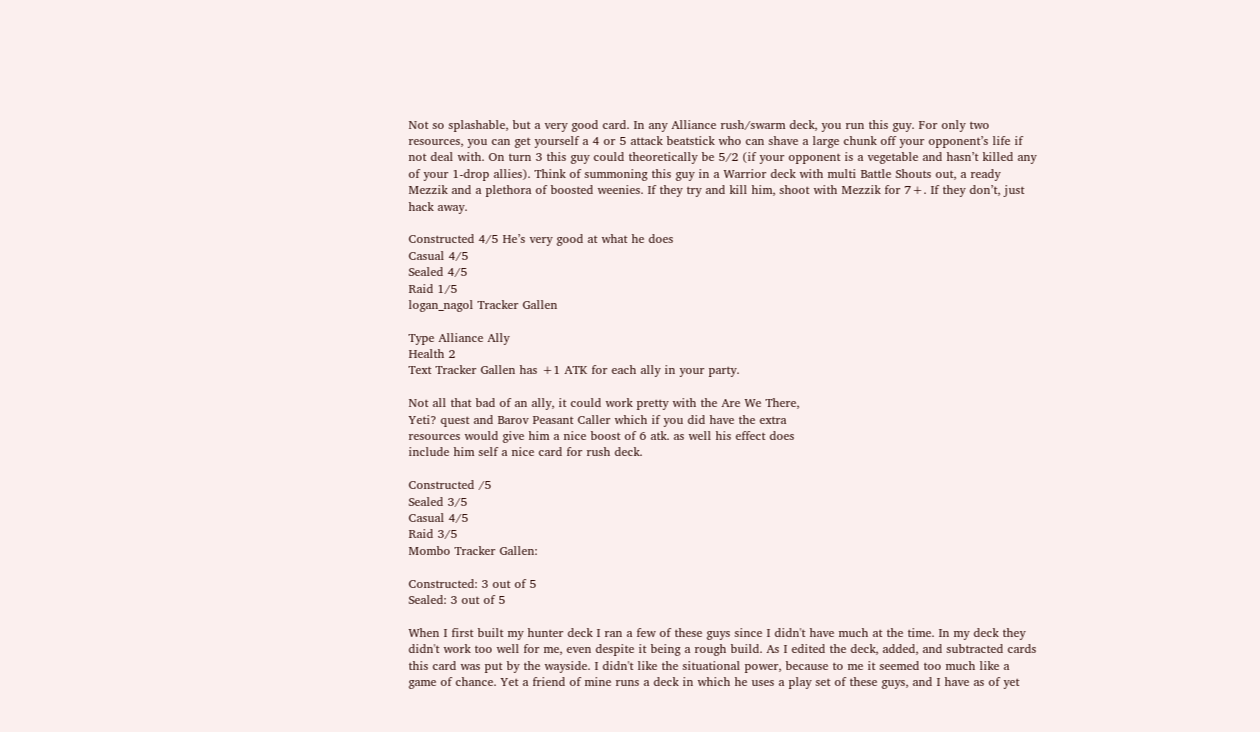Not so splashable, but a very good card. In any Alliance rush/swarm deck, you run this guy. For only two resources, you can get yourself a 4 or 5 attack beatstick who can shave a large chunk off your opponent’s life if not deal with. On turn 3 this guy could theoretically be 5/2 (if your opponent is a vegetable and hasn’t killed any of your 1-drop allies). Think of summoning this guy in a Warrior deck with multi Battle Shouts out, a ready Mezzik and a plethora of boosted weenies. If they try and kill him, shoot with Mezzik for 7+. If they don’t, just hack away.

Constructed 4/5 He’s very good at what he does
Casual 4/5
Sealed 4/5
Raid 1/5
logan_nagol Tracker Gallen

Type Alliance Ally
Health 2
Text Tracker Gallen has +1 ATK for each ally in your party.

Not all that bad of an ally, it could work pretty with the Are We There,
Yeti? quest and Barov Peasant Caller which if you did have the extra
resources would give him a nice boost of 6 atk. as well his effect does
include him self a nice card for rush deck.

Constructed /5
Sealed 3/5
Casual 4/5
Raid 3/5
Mombo Tracker Gallen:

Constructed: 3 out of 5
Sealed: 3 out of 5

When I first built my hunter deck I ran a few of these guys since I didn't have much at the time. In my deck they didn't work too well for me, even despite it being a rough build. As I edited the deck, added, and subtracted cards this card was put by the wayside. I didn't like the situational power, because to me it seemed too much like a game of chance. Yet a friend of mine runs a deck in which he uses a play set of these guys, and I have as of yet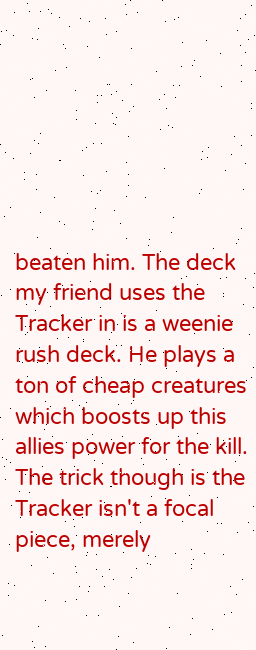beaten him. The deck my friend uses the Tracker in is a weenie rush deck. He plays a ton of cheap creatures which boosts up this allies power for the kill. The trick though is the Tracker isn't a focal piece, merely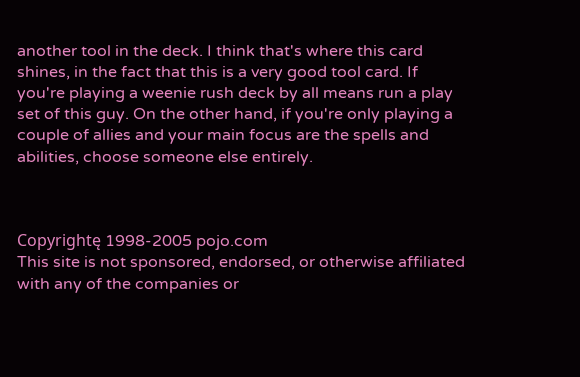another tool in the deck. I think that's where this card shines, in the fact that this is a very good tool card. If you're playing a weenie rush deck by all means run a play set of this guy. On the other hand, if you're only playing a couple of allies and your main focus are the spells and abilities, choose someone else entirely.



Copyrightę 1998-2005 pojo.com
This site is not sponsored, endorsed, or otherwise affiliated with any of the companies or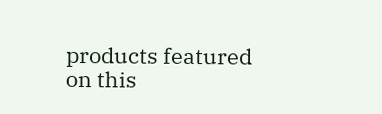products featured on this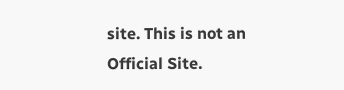site. This is not an Official Site.